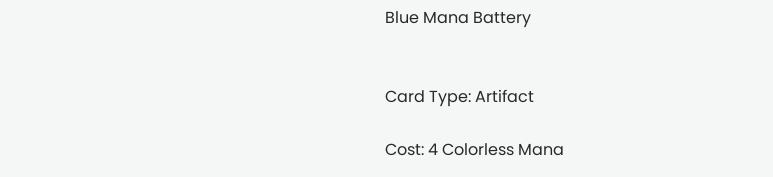Blue Mana Battery


Card Type: Artifact

Cost: 4 Colorless Mana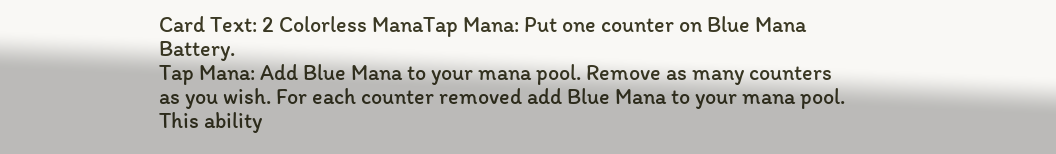Card Text: 2 Colorless ManaTap Mana: Put one counter on Blue Mana Battery.
Tap Mana: Add Blue Mana to your mana pool. Remove as many counters as you wish. For each counter removed add Blue Mana to your mana pool. This ability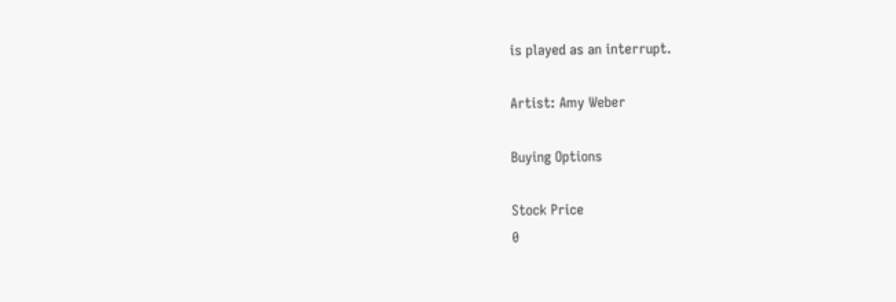is played as an interrupt.

Artist: Amy Weber

Buying Options

Stock Price
0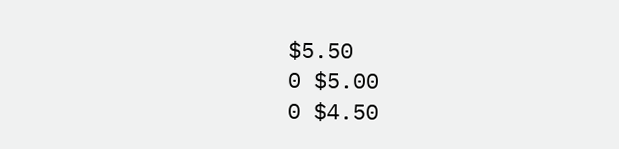$5.50
0 $5.00
0 $4.50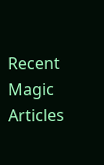Recent Magic Articles